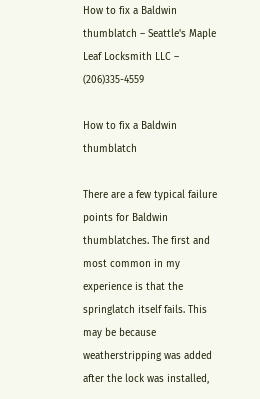How to fix a Baldwin thumblatch – Seattle's Maple Leaf Locksmith LLC – (206)335-4559

How to fix a Baldwin thumblatch

There are a few typical failure points for Baldwin thumblatches. The first and most common in my experience is that the springlatch itself fails. This may be because weatherstripping was added after the lock was installed,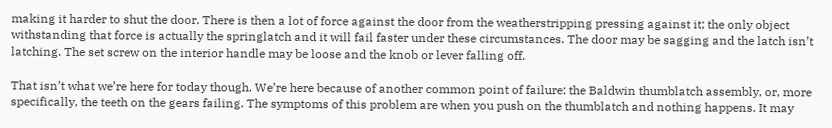making it harder to shut the door. There is then a lot of force against the door from the weatherstripping pressing against it; the only object withstanding that force is actually the springlatch and it will fail faster under these circumstances. The door may be sagging and the latch isn’t latching. The set screw on the interior handle may be loose and the knob or lever falling off.

That isn’t what we’re here for today though. We’re here because of another common point of failure: the Baldwin thumblatch assembly, or, more specifically, the teeth on the gears failing. The symptoms of this problem are when you push on the thumblatch and nothing happens. It may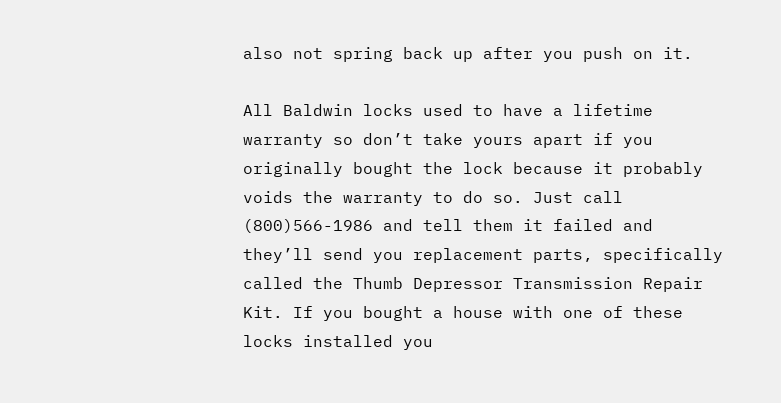also not spring back up after you push on it.

All Baldwin locks used to have a lifetime warranty so don’t take yours apart if you originally bought the lock because it probably voids the warranty to do so. Just call (800)566-1986 and tell them it failed and they’ll send you replacement parts, specifically called the Thumb Depressor Transmission Repair Kit. If you bought a house with one of these locks installed you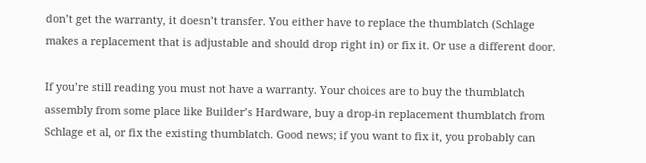don’t get the warranty, it doesn’t transfer. You either have to replace the thumblatch (Schlage makes a replacement that is adjustable and should drop right in) or fix it. Or use a different door.

If you’re still reading you must not have a warranty. Your choices are to buy the thumblatch assembly from some place like Builder’s Hardware, buy a drop-in replacement thumblatch from Schlage et al, or fix the existing thumblatch. Good news; if you want to fix it, you probably can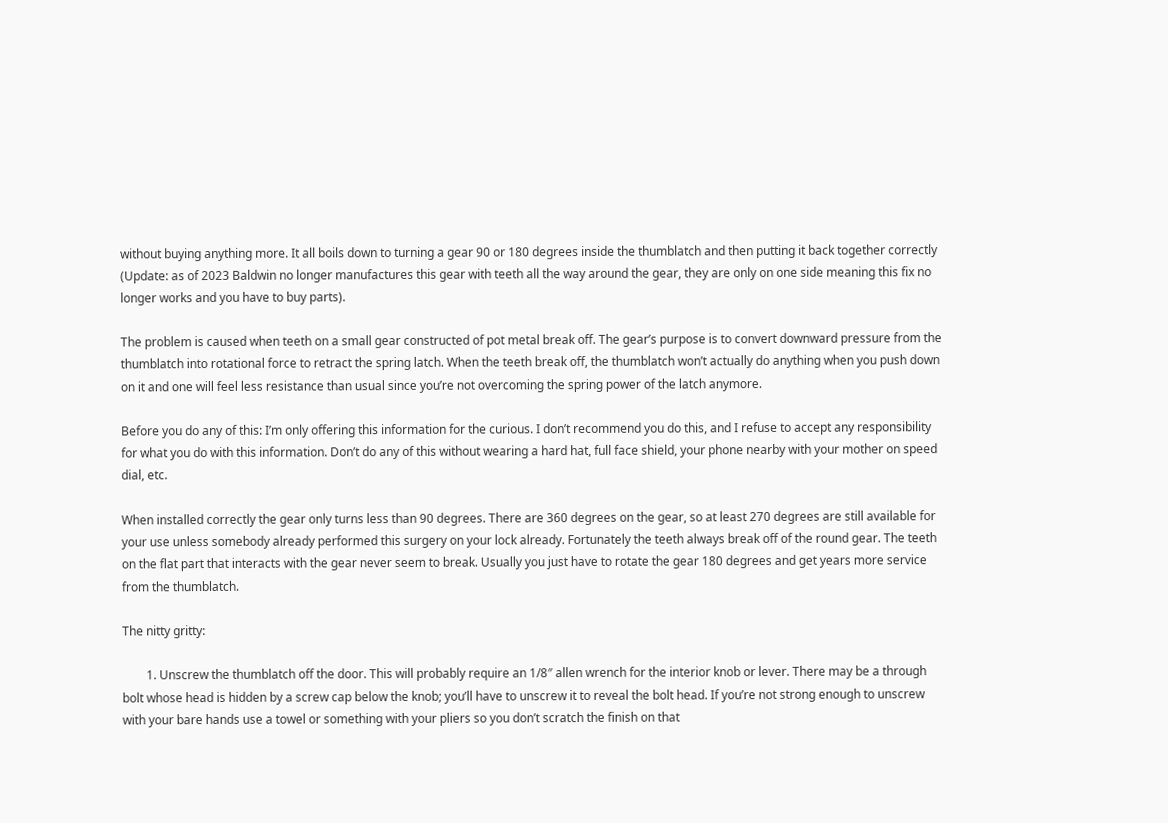without buying anything more. It all boils down to turning a gear 90 or 180 degrees inside the thumblatch and then putting it back together correctly (Update: as of 2023 Baldwin no longer manufactures this gear with teeth all the way around the gear, they are only on one side meaning this fix no longer works and you have to buy parts).

The problem is caused when teeth on a small gear constructed of pot metal break off. The gear’s purpose is to convert downward pressure from the thumblatch into rotational force to retract the spring latch. When the teeth break off, the thumblatch won’t actually do anything when you push down on it and one will feel less resistance than usual since you’re not overcoming the spring power of the latch anymore.

Before you do any of this: I’m only offering this information for the curious. I don’t recommend you do this, and I refuse to accept any responsibility for what you do with this information. Don’t do any of this without wearing a hard hat, full face shield, your phone nearby with your mother on speed dial, etc.

When installed correctly the gear only turns less than 90 degrees. There are 360 degrees on the gear, so at least 270 degrees are still available for your use unless somebody already performed this surgery on your lock already. Fortunately the teeth always break off of the round gear. The teeth on the flat part that interacts with the gear never seem to break. Usually you just have to rotate the gear 180 degrees and get years more service from the thumblatch.

The nitty gritty:

        1. Unscrew the thumblatch off the door. This will probably require an 1/8″ allen wrench for the interior knob or lever. There may be a through bolt whose head is hidden by a screw cap below the knob; you’ll have to unscrew it to reveal the bolt head. If you’re not strong enough to unscrew with your bare hands use a towel or something with your pliers so you don’t scratch the finish on that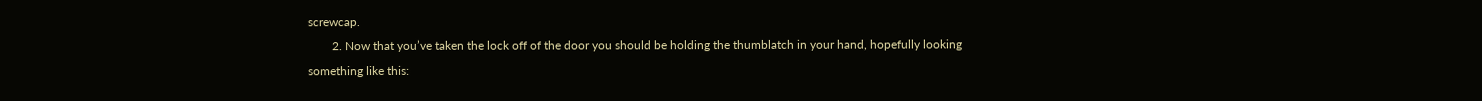screwcap.
        2. Now that you’ve taken the lock off of the door you should be holding the thumblatch in your hand, hopefully looking something like this: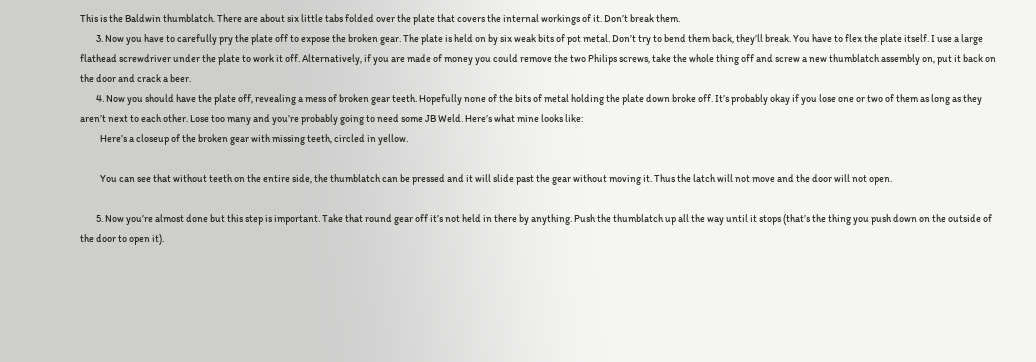This is the Baldwin thumblatch. There are about six little tabs folded over the plate that covers the internal workings of it. Don’t break them.
        3. Now you have to carefully pry the plate off to expose the broken gear. The plate is held on by six weak bits of pot metal. Don’t try to bend them back, they’ll break. You have to flex the plate itself. I use a large flathead screwdriver under the plate to work it off. Alternatively, if you are made of money you could remove the two Philips screws, take the whole thing off and screw a new thumblatch assembly on, put it back on the door and crack a beer.
        4. Now you should have the plate off, revealing a mess of broken gear teeth. Hopefully none of the bits of metal holding the plate down broke off. It’s probably okay if you lose one or two of them as long as they aren’t next to each other. Lose too many and you’re probably going to need some JB Weld. Here’s what mine looks like:
          Here’s a closeup of the broken gear with missing teeth, circled in yellow.

          You can see that without teeth on the entire side, the thumblatch can be pressed and it will slide past the gear without moving it. Thus the latch will not move and the door will not open.

        5. Now you’re almost done but this step is important. Take that round gear off it’s not held in there by anything. Push the thumblatch up all the way until it stops (that’s the thing you push down on the outside of the door to open it).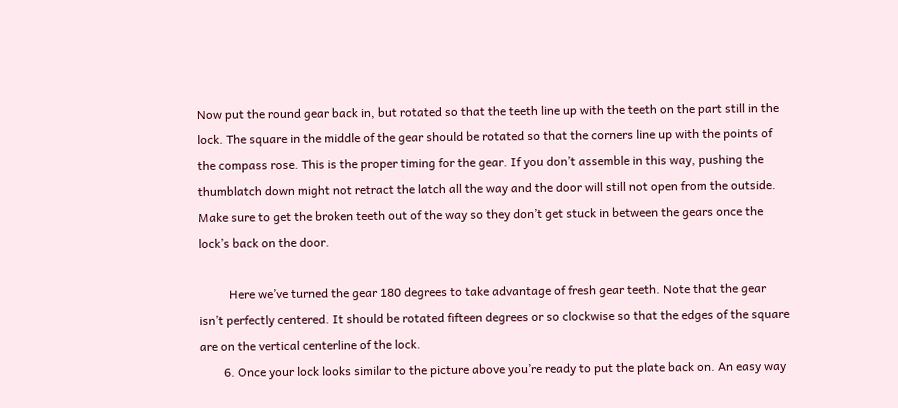Now put the round gear back in, but rotated so that the teeth line up with the teeth on the part still in the lock. The square in the middle of the gear should be rotated so that the corners line up with the points of the compass rose. This is the proper timing for the gear. If you don’t assemble in this way, pushing the thumblatch down might not retract the latch all the way and the door will still not open from the outside. Make sure to get the broken teeth out of the way so they don’t get stuck in between the gears once the lock’s back on the door.

          Here we’ve turned the gear 180 degrees to take advantage of fresh gear teeth. Note that the gear isn’t perfectly centered. It should be rotated fifteen degrees or so clockwise so that the edges of the square are on the vertical centerline of the lock.
        6. Once your lock looks similar to the picture above you’re ready to put the plate back on. An easy way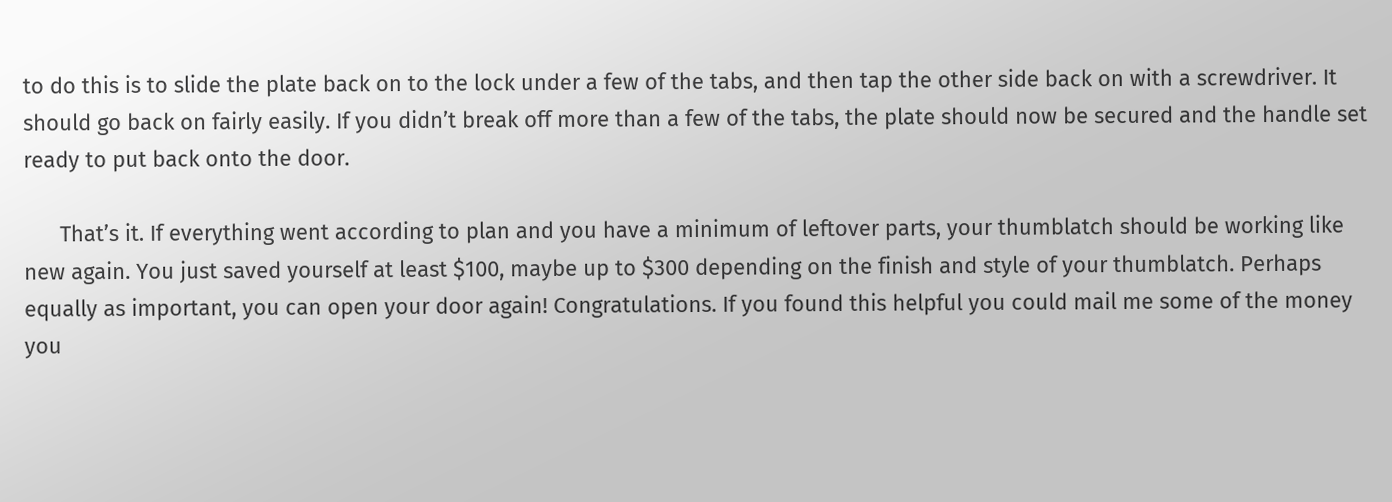to do this is to slide the plate back on to the lock under a few of the tabs, and then tap the other side back on with a screwdriver. It should go back on fairly easily. If you didn’t break off more than a few of the tabs, the plate should now be secured and the handle set ready to put back onto the door.

      That’s it. If everything went according to plan and you have a minimum of leftover parts, your thumblatch should be working like new again. You just saved yourself at least $100, maybe up to $300 depending on the finish and style of your thumblatch. Perhaps equally as important, you can open your door again! Congratulations. If you found this helpful you could mail me some of the money you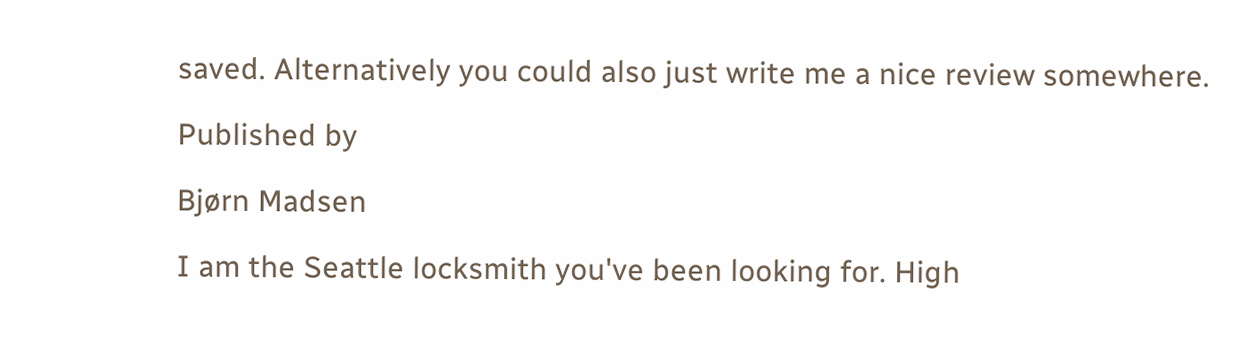saved. Alternatively you could also just write me a nice review somewhere.

Published by

Bjørn Madsen

I am the Seattle locksmith you've been looking for. High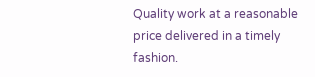Quality work at a reasonable price delivered in a timely fashion.